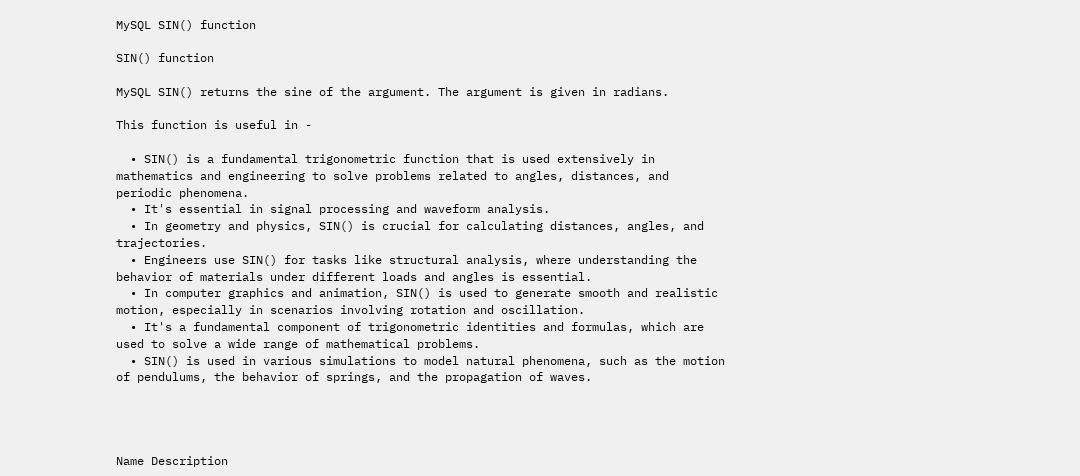MySQL SIN() function

SIN() function

MySQL SIN() returns the sine of the argument. The argument is given in radians.

This function is useful in -

  • SIN() is a fundamental trigonometric function that is used extensively in mathematics and engineering to solve problems related to angles, distances, and periodic phenomena.
  • It's essential in signal processing and waveform analysis.
  • In geometry and physics, SIN() is crucial for calculating distances, angles, and trajectories.
  • Engineers use SIN() for tasks like structural analysis, where understanding the behavior of materials under different loads and angles is essential.
  • In computer graphics and animation, SIN() is used to generate smooth and realistic motion, especially in scenarios involving rotation and oscillation.
  • It's a fundamental component of trigonometric identities and formulas, which are used to solve a wide range of mathematical problems.
  • SIN() is used in various simulations to model natural phenomena, such as the motion of pendulums, the behavior of springs, and the propagation of waves.




Name Description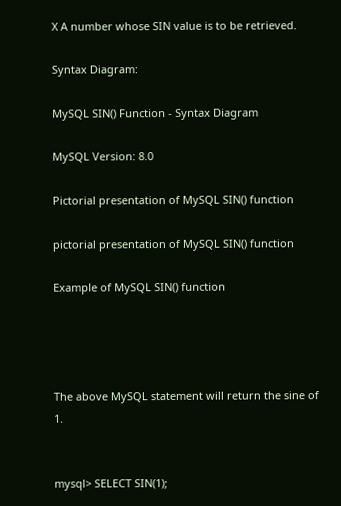X A number whose SIN value is to be retrieved.

Syntax Diagram:

MySQL SIN() Function - Syntax Diagram

MySQL Version: 8.0

Pictorial presentation of MySQL SIN() function

pictorial presentation of MySQL SIN() function

Example of MySQL SIN() function




The above MySQL statement will return the sine of 1.


mysql> SELECT SIN(1);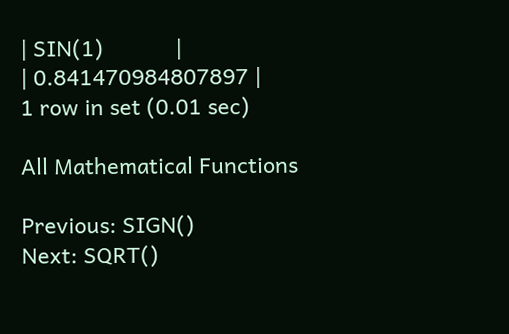| SIN(1)            |
| 0.841470984807897 |
1 row in set (0.01 sec)

All Mathematical Functions

Previous: SIGN()
Next: SQRT()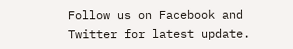Follow us on Facebook and Twitter for latest update.